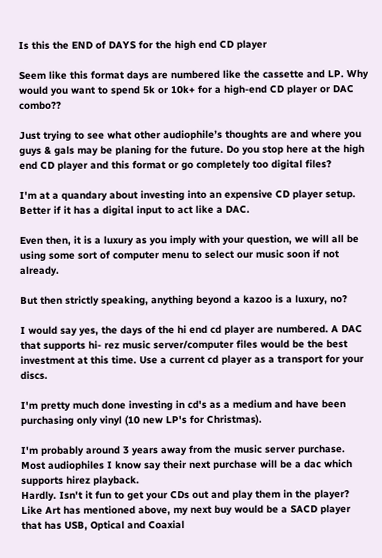Is this the END of DAYS for the high end CD player

Seem like this format days are numbered like the cassette and LP. Why would you want to spend 5k or 10k+ for a high-end CD player or DAC combo??

Just trying to see what other audiophile’s thoughts are and where you guys & gals may be planing for the future. Do you stop here at the high end CD player and this format or go completely too digital files?

I'm at a quandary about investing into an expensive CD player setup.
Better if it has a digital input to act like a DAC.

Even then, it is a luxury as you imply with your question, we will all be using some sort of computer menu to select our music soon if not already.

But then strictly speaking, anything beyond a kazoo is a luxury, no?

I would say yes, the days of the hi end cd player are numbered. A DAC that supports hi- rez music server/computer files would be the best investment at this time. Use a current cd player as a transport for your discs.

I'm pretty much done investing in cd's as a medium and have been purchasing only vinyl (10 new LP's for Christmas).

I'm probably around 3 years away from the music server purchase.
Most audiophiles I know say their next purchase will be a dac which supports hirez playback.
Hardly. Isn't it fun to get your CDs out and play them in the player? Like Art has mentioned above, my next buy would be a SACD player that has USB, Optical and Coaxial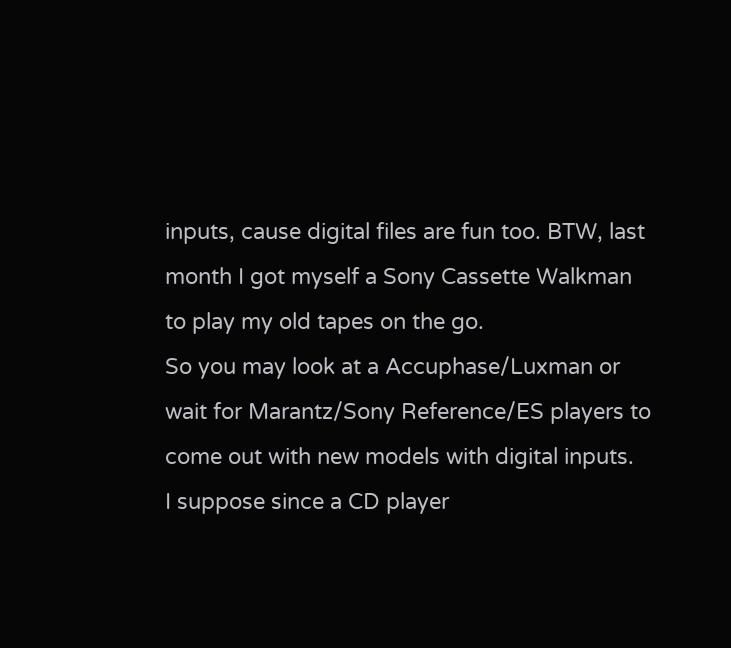inputs, cause digital files are fun too. BTW, last month I got myself a Sony Cassette Walkman to play my old tapes on the go.
So you may look at a Accuphase/Luxman or wait for Marantz/Sony Reference/ES players to come out with new models with digital inputs.
I suppose since a CD player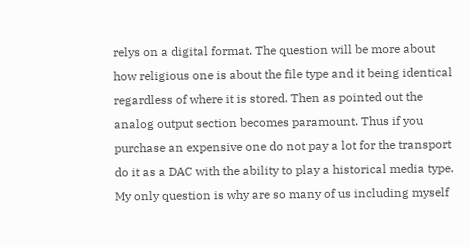relys on a digital format. The question will be more about how religious one is about the file type and it being identical regardless of where it is stored. Then as pointed out the analog output section becomes paramount. Thus if you purchase an expensive one do not pay a lot for the transport do it as a DAC with the ability to play a historical media type.
My only question is why are so many of us including myself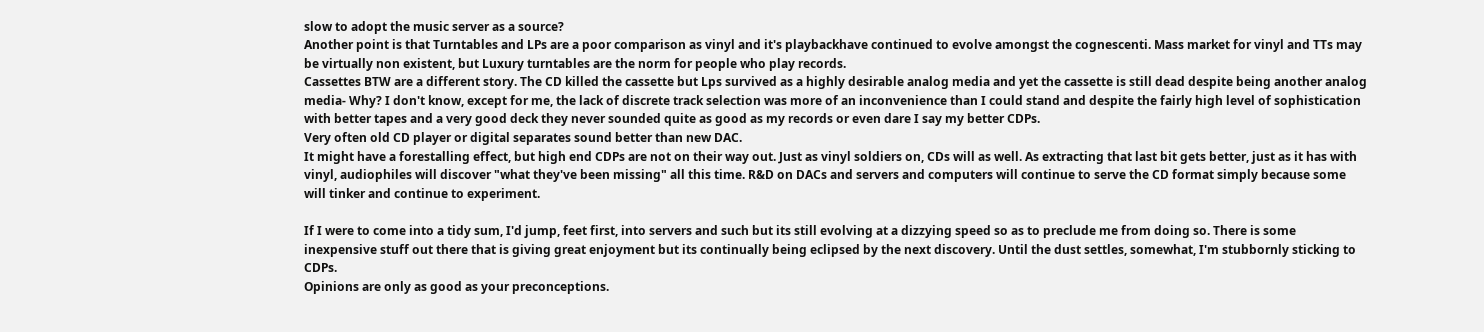slow to adopt the music server as a source?
Another point is that Turntables and LPs are a poor comparison as vinyl and it's playbackhave continued to evolve amongst the cognescenti. Mass market for vinyl and TTs may be virtually non existent, but Luxury turntables are the norm for people who play records.
Cassettes BTW are a different story. The CD killed the cassette but Lps survived as a highly desirable analog media and yet the cassette is still dead despite being another analog media- Why? I don't know, except for me, the lack of discrete track selection was more of an inconvenience than I could stand and despite the fairly high level of sophistication with better tapes and a very good deck they never sounded quite as good as my records or even dare I say my better CDPs.
Very often old CD player or digital separates sound better than new DAC.
It might have a forestalling effect, but high end CDPs are not on their way out. Just as vinyl soldiers on, CDs will as well. As extracting that last bit gets better, just as it has with vinyl, audiophiles will discover "what they've been missing" all this time. R&D on DACs and servers and computers will continue to serve the CD format simply because some will tinker and continue to experiment.

If I were to come into a tidy sum, I'd jump, feet first, into servers and such but its still evolving at a dizzying speed so as to preclude me from doing so. There is some inexpensive stuff out there that is giving great enjoyment but its continually being eclipsed by the next discovery. Until the dust settles, somewhat, I'm stubbornly sticking to CDPs.
Opinions are only as good as your preconceptions.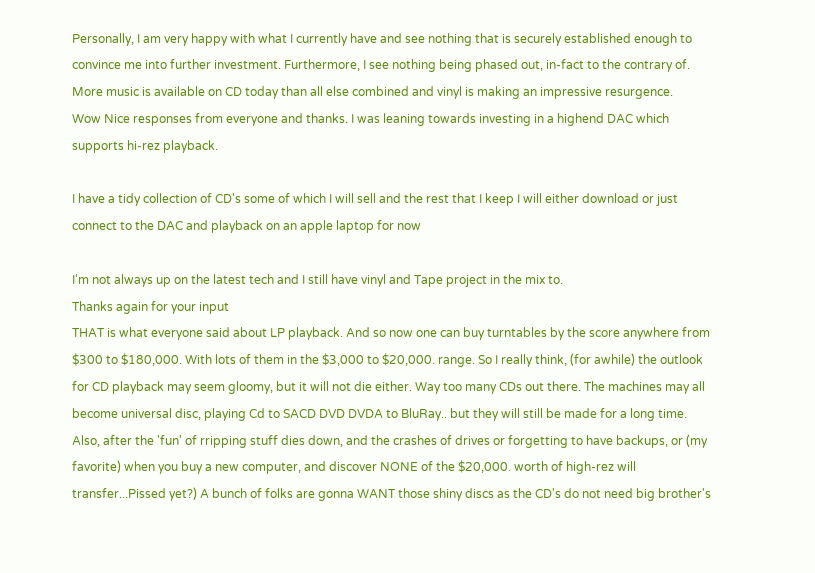Personally, I am very happy with what I currently have and see nothing that is securely established enough to convince me into further investment. Furthermore, I see nothing being phased out, in-fact to the contrary of. More music is available on CD today than all else combined and vinyl is making an impressive resurgence.
Wow Nice responses from everyone and thanks. I was leaning towards investing in a highend DAC which supports hi-rez playback.

I have a tidy collection of CD's some of which I will sell and the rest that I keep I will either download or just connect to the DAC and playback on an apple laptop for now

I'm not always up on the latest tech and I still have vinyl and Tape project in the mix to.
Thanks again for your input
THAT is what everyone said about LP playback. And so now one can buy turntables by the score anywhere from $300 to $180,000. With lots of them in the $3,000 to $20,000. range. So I really think, (for awhile) the outlook for CD playback may seem gloomy, but it will not die either. Way too many CDs out there. The machines may all become universal disc, playing Cd to SACD DVD DVDA to BluRay.. but they will still be made for a long time.
Also, after the 'fun' of rripping stuff dies down, and the crashes of drives or forgetting to have backups, or (my favorite) when you buy a new computer, and discover NONE of the $20,000. worth of high-rez will transfer...Pissed yet?) A bunch of folks are gonna WANT those shiny discs as the CD's do not need big brother's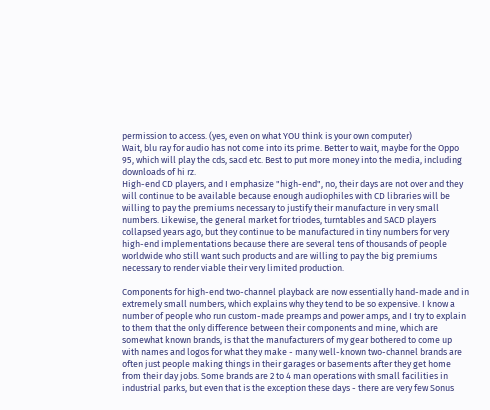permission to access. (yes, even on what YOU think is your own computer)
Wait, blu ray for audio has not come into its prime. Better to wait, maybe for the Oppo 95, which will play the cds, sacd etc. Best to put more money into the media, including downloads of hi rz.
High-end CD players, and I emphasize "high-end", no, their days are not over and they will continue to be available because enough audiophiles with CD libraries will be willing to pay the premiums necessary to justify their manufacture in very small numbers. Likewise, the general market for triodes, turntables and SACD players collapsed years ago, but they continue to be manufactured in tiny numbers for very high-end implementations because there are several tens of thousands of people worldwide who still want such products and are willing to pay the big premiums necessary to render viable their very limited production.

Components for high-end two-channel playback are now essentially hand-made and in extremely small numbers, which explains why they tend to be so expensive. I know a number of people who run custom-made preamps and power amps, and I try to explain to them that the only difference between their components and mine, which are somewhat known brands, is that the manufacturers of my gear bothered to come up with names and logos for what they make - many well-known two-channel brands are often just people making things in their garages or basements after they get home from their day jobs. Some brands are 2 to 4 man operations with small facilities in industrial parks, but even that is the exception these days - there are very few Sonus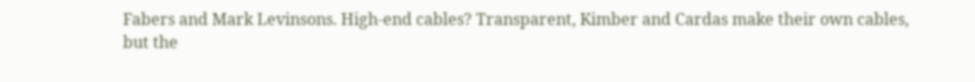Fabers and Mark Levinsons. High-end cables? Transparent, Kimber and Cardas make their own cables, but the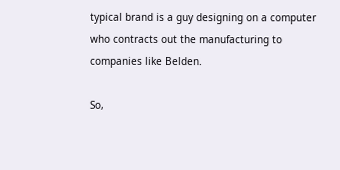typical brand is a guy designing on a computer who contracts out the manufacturing to companies like Belden.

So,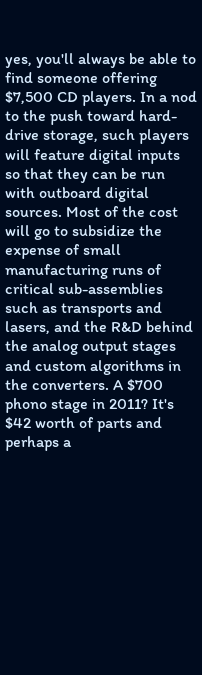yes, you'll always be able to find someone offering $7,500 CD players. In a nod to the push toward hard-drive storage, such players will feature digital inputs so that they can be run with outboard digital sources. Most of the cost will go to subsidize the expense of small manufacturing runs of critical sub-assemblies such as transports and lasers, and the R&D behind the analog output stages and custom algorithms in the converters. A $700 phono stage in 2011? It's $42 worth of parts and perhaps a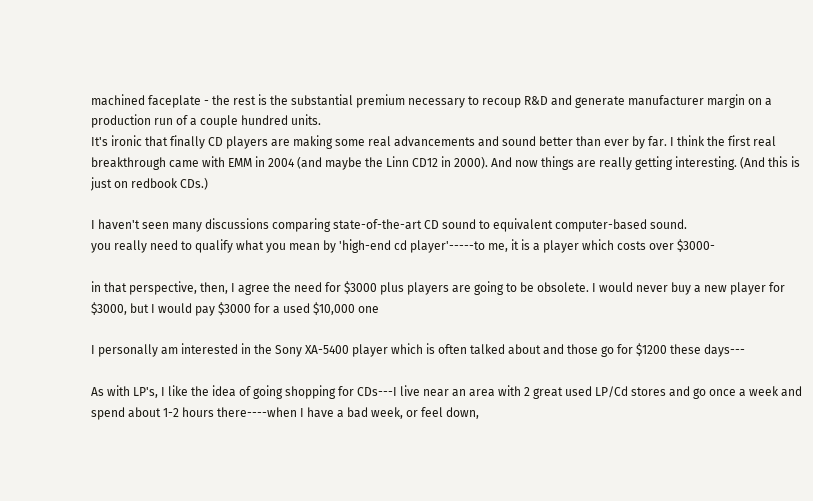machined faceplate - the rest is the substantial premium necessary to recoup R&D and generate manufacturer margin on a production run of a couple hundred units.
It's ironic that finally CD players are making some real advancements and sound better than ever by far. I think the first real breakthrough came with EMM in 2004 (and maybe the Linn CD12 in 2000). And now things are really getting interesting. (And this is just on redbook CDs.)

I haven't seen many discussions comparing state-of-the-art CD sound to equivalent computer-based sound.
you really need to qualify what you mean by 'high-end cd player'-----to me, it is a player which costs over $3000-

in that perspective, then, I agree the need for $3000 plus players are going to be obsolete. I would never buy a new player for $3000, but I would pay $3000 for a used $10,000 one

I personally am interested in the Sony XA-5400 player which is often talked about and those go for $1200 these days---

As with LP's, I like the idea of going shopping for CDs---I live near an area with 2 great used LP/Cd stores and go once a week and spend about 1-2 hours there----when I have a bad week, or feel down,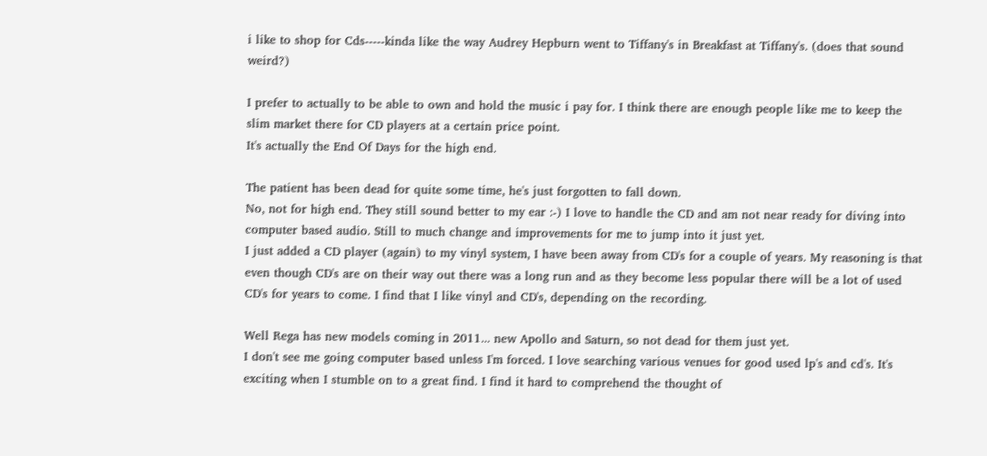i like to shop for Cds-----kinda like the way Audrey Hepburn went to Tiffany's in Breakfast at Tiffany's. (does that sound weird?)

I prefer to actually to be able to own and hold the music i pay for. I think there are enough people like me to keep the slim market there for CD players at a certain price point.
It's actually the End Of Days for the high end.

The patient has been dead for quite some time, he's just forgotten to fall down.
No, not for high end. They still sound better to my ear :-) I love to handle the CD and am not near ready for diving into computer based audio. Still to much change and improvements for me to jump into it just yet.
I just added a CD player (again) to my vinyl system, I have been away from CD's for a couple of years. My reasoning is that even though CD's are on their way out there was a long run and as they become less popular there will be a lot of used CD's for years to come. I find that I like vinyl and CD's, depending on the recording.

Well Rega has new models coming in 2011... new Apollo and Saturn, so not dead for them just yet.
I don't see me going computer based unless I'm forced. I love searching various venues for good used lp's and cd's. It's exciting when I stumble on to a great find. I find it hard to comprehend the thought of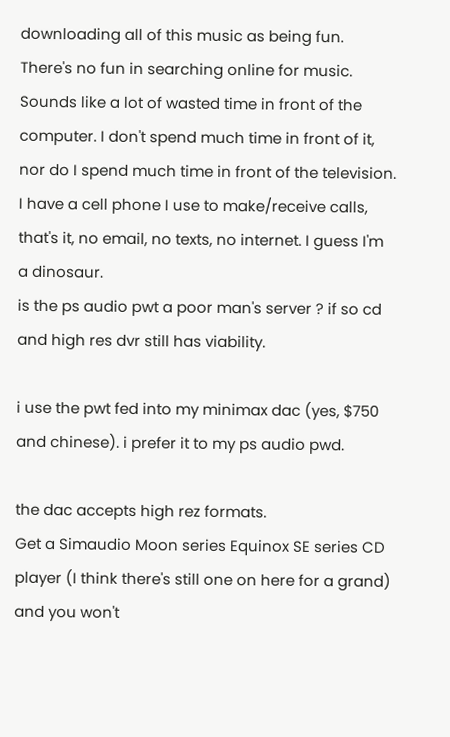downloading all of this music as being fun. There's no fun in searching online for music. Sounds like a lot of wasted time in front of the computer. I don't spend much time in front of it, nor do I spend much time in front of the television. I have a cell phone I use to make/receive calls, that's it, no email, no texts, no internet. I guess I'm a dinosaur.
is the ps audio pwt a poor man's server ? if so cd and high res dvr still has viability.

i use the pwt fed into my minimax dac (yes, $750 and chinese). i prefer it to my ps audio pwd.

the dac accepts high rez formats.
Get a Simaudio Moon series Equinox SE series CD player (I think there's still one on here for a grand) and you won't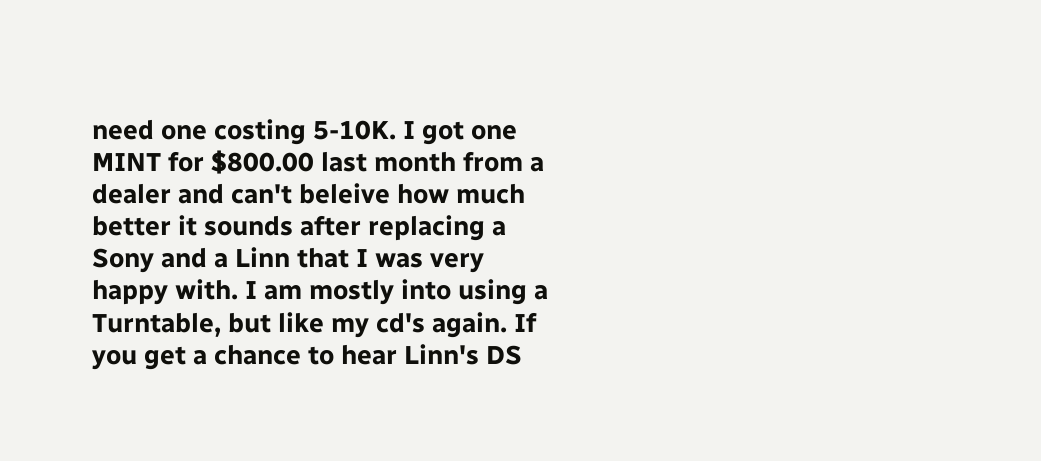need one costing 5-10K. I got one MINT for $800.00 last month from a dealer and can't beleive how much better it sounds after replacing a Sony and a Linn that I was very happy with. I am mostly into using a Turntable, but like my cd's again. If you get a chance to hear Linn's DS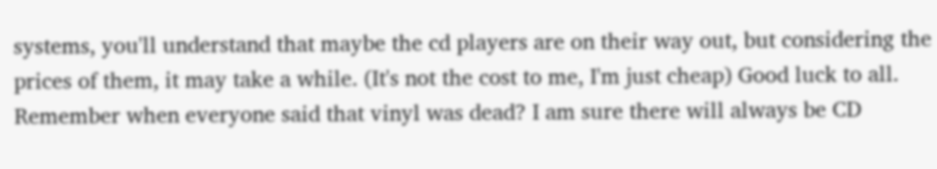systems, you'll understand that maybe the cd players are on their way out, but considering the prices of them, it may take a while. (It's not the cost to me, I'm just cheap) Good luck to all.
Remember when everyone said that vinyl was dead? I am sure there will always be CD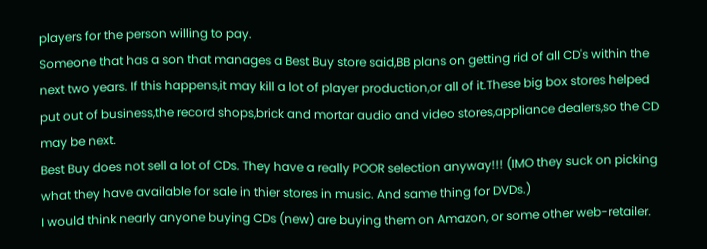players for the person willing to pay.
Someone that has a son that manages a Best Buy store said,BB plans on getting rid of all CD's within the next two years. If this happens,it may kill a lot of player production,or all of it.These big box stores helped put out of business,the record shops,brick and mortar audio and video stores,appliance dealers,so the CD may be next.
Best Buy does not sell a lot of CDs. They have a really POOR selection anyway!!! (IMO they suck on picking what they have available for sale in thier stores in music. And same thing for DVDs.)
I would think nearly anyone buying CDs (new) are buying them on Amazon, or some other web-retailer.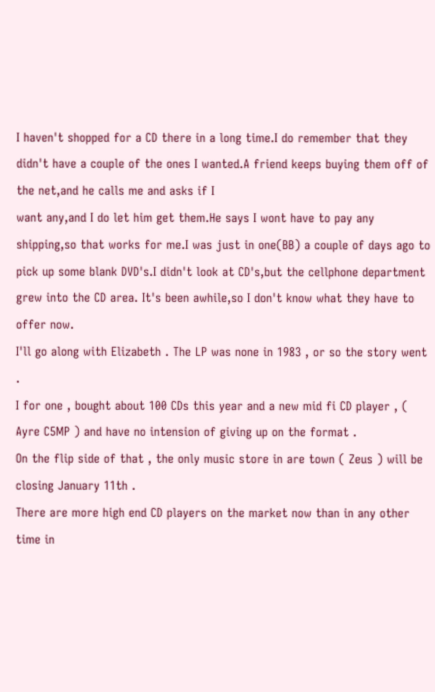I haven't shopped for a CD there in a long time.I do remember that they didn't have a couple of the ones I wanted.A friend keeps buying them off of the net,and he calls me and asks if I
want any,and I do let him get them.He says I wont have to pay any shipping,so that works for me.I was just in one(BB) a couple of days ago to pick up some blank DVD's.I didn't look at CD's,but the cellphone department grew into the CD area. It's been awhile,so I don't know what they have to offer now.
I'll go along with Elizabeth . The LP was none in 1983 , or so the story went .
I for one , bought about 100 CDs this year and a new mid fi CD player , ( Ayre C5MP ) and have no intension of giving up on the format .
On the flip side of that , the only music store in are town ( Zeus ) will be closing January 11th .
There are more high end CD players on the market now than in any other time in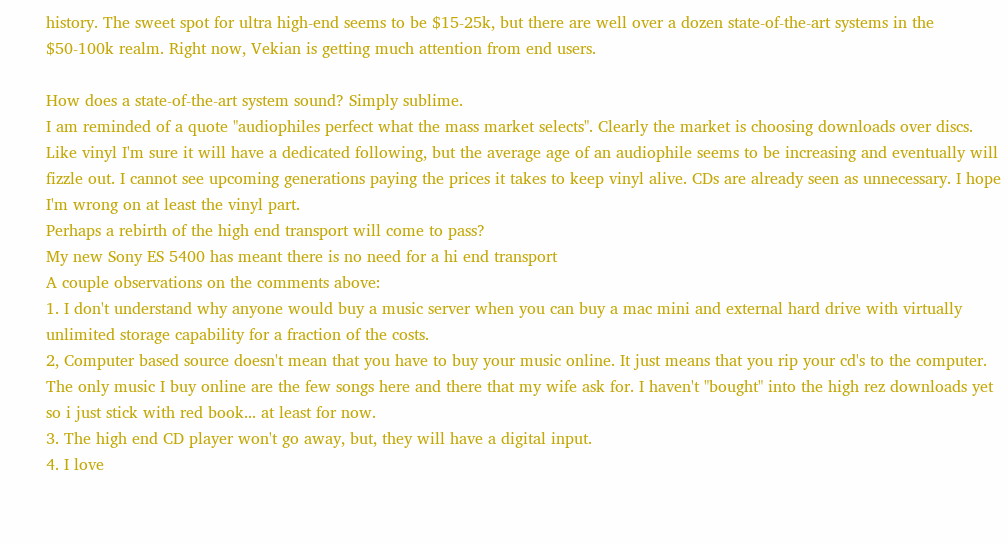history. The sweet spot for ultra high-end seems to be $15-25k, but there are well over a dozen state-of-the-art systems in the $50-100k realm. Right now, Vekian is getting much attention from end users.

How does a state-of-the-art system sound? Simply sublime.
I am reminded of a quote "audiophiles perfect what the mass market selects". Clearly the market is choosing downloads over discs. Like vinyl I'm sure it will have a dedicated following, but the average age of an audiophile seems to be increasing and eventually will fizzle out. I cannot see upcoming generations paying the prices it takes to keep vinyl alive. CDs are already seen as unnecessary. I hope I'm wrong on at least the vinyl part.
Perhaps a rebirth of the high end transport will come to pass?
My new Sony ES 5400 has meant there is no need for a hi end transport
A couple observations on the comments above:
1. I don't understand why anyone would buy a music server when you can buy a mac mini and external hard drive with virtually unlimited storage capability for a fraction of the costs.
2, Computer based source doesn't mean that you have to buy your music online. It just means that you rip your cd's to the computer. The only music I buy online are the few songs here and there that my wife ask for. I haven't "bought" into the high rez downloads yet so i just stick with red book... at least for now.
3. The high end CD player won't go away, but, they will have a digital input.
4. I love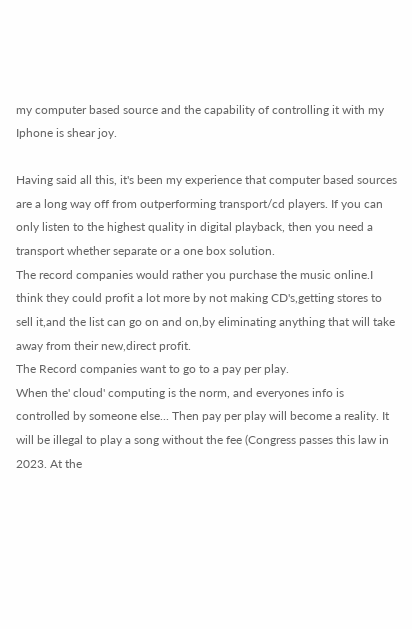my computer based source and the capability of controlling it with my Iphone is shear joy.

Having said all this, it's been my experience that computer based sources are a long way off from outperforming transport/cd players. If you can only listen to the highest quality in digital playback, then you need a transport whether separate or a one box solution.
The record companies would rather you purchase the music online.I think they could profit a lot more by not making CD's,getting stores to sell it,and the list can go on and on,by eliminating anything that will take away from their new,direct profit.
The Record companies want to go to a pay per play.
When the' cloud' computing is the norm, and everyones info is controlled by someone else... Then pay per play will become a reality. It will be illegal to play a song without the fee (Congress passes this law in 2023. At the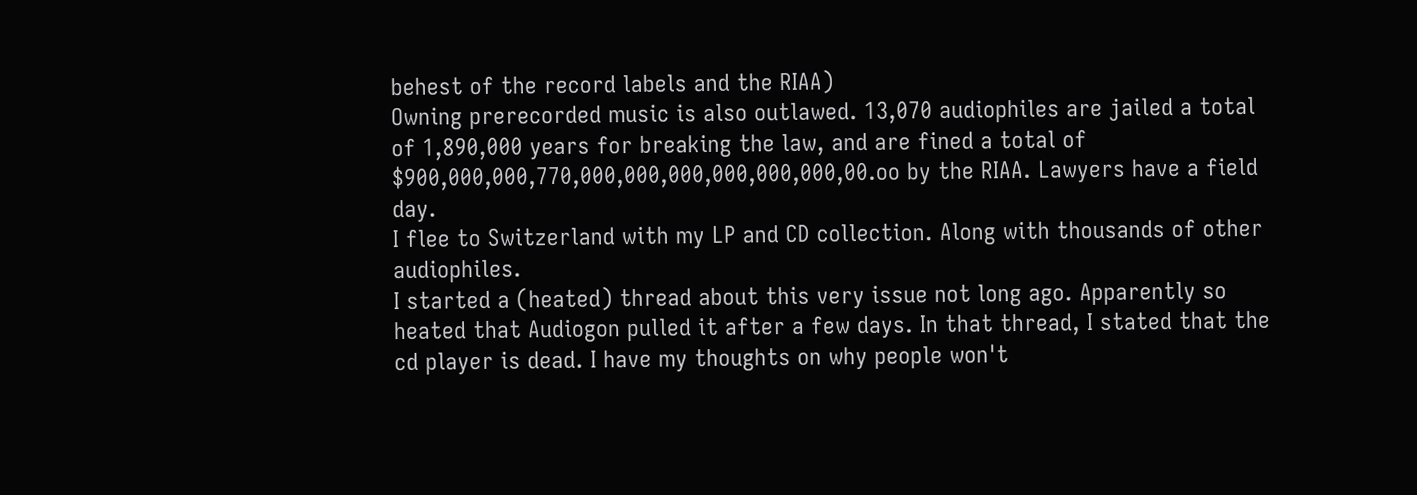behest of the record labels and the RIAA)
Owning prerecorded music is also outlawed. 13,070 audiophiles are jailed a total of 1,890,000 years for breaking the law, and are fined a total of $900,000,000,770,000,000,000,000,000,000,00.oo by the RIAA. Lawyers have a field day.
I flee to Switzerland with my LP and CD collection. Along with thousands of other audiophiles.
I started a (heated) thread about this very issue not long ago. Apparently so heated that Audiogon pulled it after a few days. In that thread, I stated that the cd player is dead. I have my thoughts on why people won't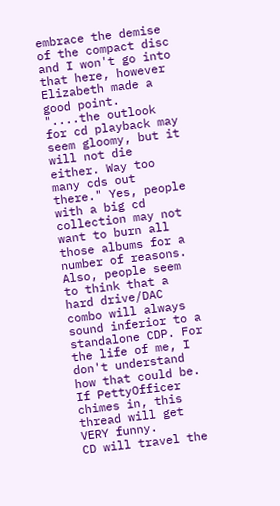embrace the demise of the compact disc and I won't go into that here, however Elizabeth made a good point. "....the outlook for cd playback may seem gloomy, but it will not die either. Way too many cds out there." Yes, people with a big cd collection may not want to burn all those albums for a number of reasons. Also, people seem to think that a hard drive/DAC combo will always sound inferior to a standalone CDP. For the life of me, I don't understand how that could be. If PettyOfficer chimes in, this thread will get VERY funny.
CD will travel the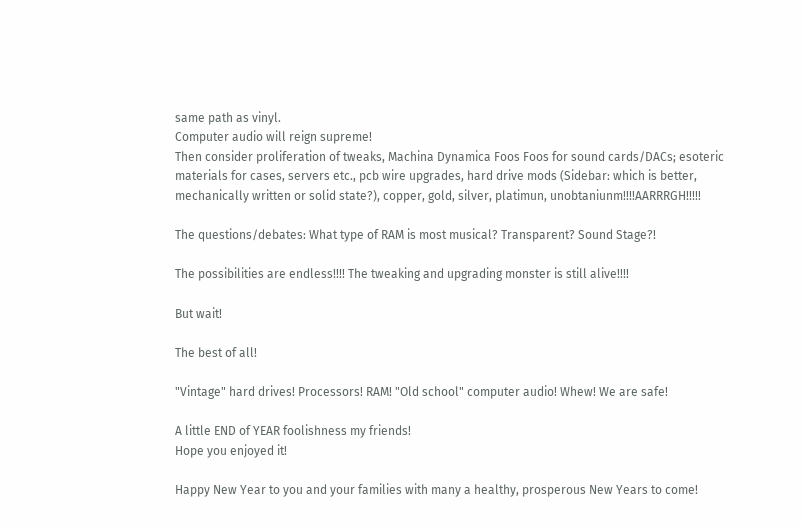same path as vinyl.
Computer audio will reign supreme!
Then consider proliferation of tweaks, Machina Dynamica Foos Foos for sound cards/DACs; esoteric materials for cases, servers etc., pcb wire upgrades, hard drive mods (Sidebar: which is better, mechanically written or solid state?), copper, gold, silver, platimun, unobtaniunm!!!!AARRRGH!!!!!

The questions/debates: What type of RAM is most musical? Transparent? Sound Stage?!

The possibilities are endless!!!! The tweaking and upgrading monster is still alive!!!!

But wait!

The best of all!

"Vintage" hard drives! Processors! RAM! "Old school" computer audio! Whew! We are safe!

A little END of YEAR foolishness my friends!
Hope you enjoyed it!

Happy New Year to you and your families with many a healthy, prosperous New Years to come!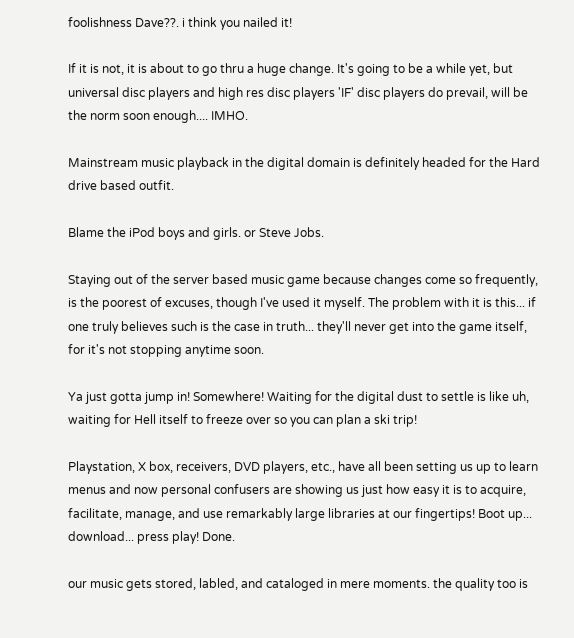foolishness Dave??. i think you nailed it!

If it is not, it is about to go thru a huge change. It's going to be a while yet, but universal disc players and high res disc players 'IF' disc players do prevail, will be the norm soon enough.... IMHO.

Mainstream music playback in the digital domain is definitely headed for the Hard drive based outfit.

Blame the iPod boys and girls. or Steve Jobs.

Staying out of the server based music game because changes come so frequently, is the poorest of excuses, though I've used it myself. The problem with it is this... if one truly believes such is the case in truth... they'll never get into the game itself, for it's not stopping anytime soon.

Ya just gotta jump in! Somewhere! Waiting for the digital dust to settle is like uh, waiting for Hell itself to freeze over so you can plan a ski trip!

Playstation, X box, receivers, DVD players, etc., have all been setting us up to learn menus and now personal confusers are showing us just how easy it is to acquire, facilitate, manage, and use remarkably large libraries at our fingertips! Boot up... download... press play! Done.

our music gets stored, labled, and cataloged in mere moments. the quality too is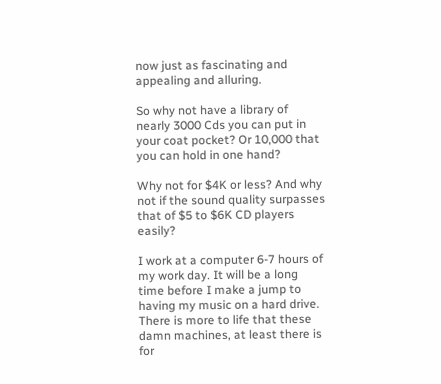now just as fascinating and appealing and alluring.

So why not have a library of nearly 3000 Cds you can put in your coat pocket? Or 10,000 that you can hold in one hand?

Why not for $4K or less? And why not if the sound quality surpasses that of $5 to $6K CD players easily?

I work at a computer 6-7 hours of my work day. It will be a long time before I make a jump to having my music on a hard drive. There is more to life that these damn machines, at least there is for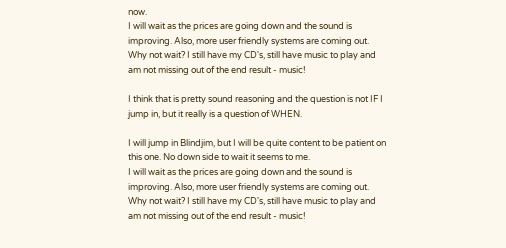now.
I will wait as the prices are going down and the sound is improving. Also, more user friendly systems are coming out.
Why not wait? I still have my CD's, still have music to play and am not missing out of the end result - music!

I think that is pretty sound reasoning and the question is not IF I jump in, but it really is a question of WHEN.

I will jump in Blindjim, but I will be quite content to be patient on this one. No down side to wait it seems to me.
I will wait as the prices are going down and the sound is improving. Also, more user friendly systems are coming out.
Why not wait? I still have my CD's, still have music to play and am not missing out of the end result - music!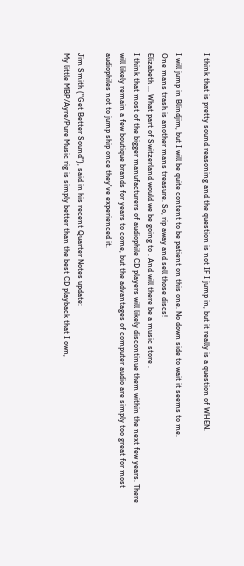I think that is pretty sound reasoning and the question is not IF I jump in, but it really is a question of WHEN.

I will jump in Blindjim, but I will be quite content to be patient on this one. No down side to wait it seems to me.
One mans trash is another mans treasure. So, rip away and sell those discs!
Elizabeth ... What part of Switzerland would we be going to . And will there be a music store .
I think that most of the bigger manufacturers of audiophile CD players will likely discontinue them within the next few years. There will likely remain a few boutique brands for years to come, but the advantages of computer audio are simply too great for most audiophiles not to jump ship once they've experienced it.

Jim Smith ("Get Better Sound"), said in his recent Quarter Notes update:
My little MBP/Ayre/Pure Music rig is simply better than the best CD playback that I own,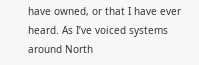have owned, or that I have ever heard. As I’ve voiced systems around North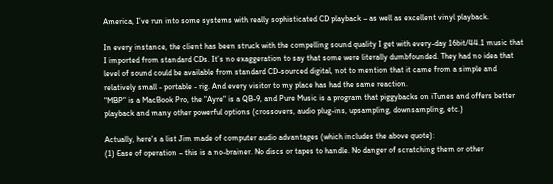America, I’ve run into some systems with really sophisticated CD playback – as well as excellent vinyl playback.

In every instance, the client has been struck with the compelling sound quality I get with every-day 16bit/44.1 music that I imported from standard CDs. It’s no exaggeration to say that some were literally dumbfounded. They had no idea that level of sound could be available from standard CD-sourced digital, not to mention that it came from a simple and relatively small - portable - rig. And every visitor to my place has had the same reaction.
"MBP" is a MacBook Pro, the "Ayre" is a QB-9, and Pure Music is a program that piggybacks on iTunes and offers better playback and many other powerful options (crossovers, audio plug-ins, upsampling, downsampling, etc.)

Actually, here's a list Jim made of computer audio advantages (which includes the above quote):
(1) Ease of operation – this is a no-brainer. No discs or tapes to handle. No danger of scratching them or other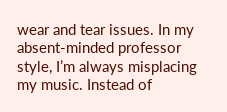wear and tear issues. In my absent-minded professor style, I’m always misplacing my music. Instead of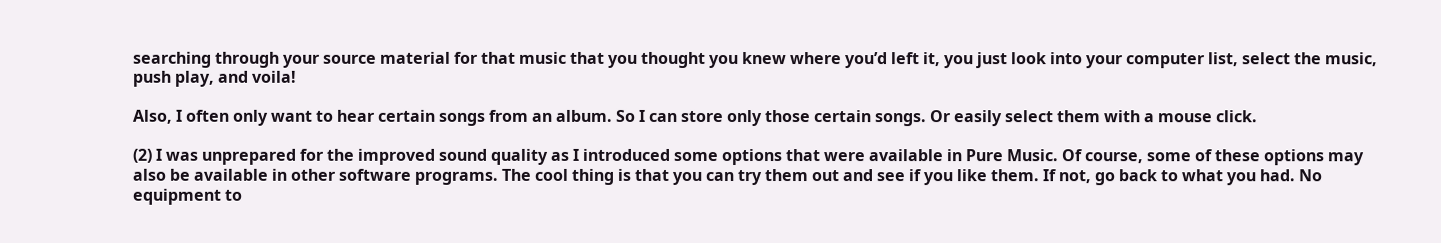searching through your source material for that music that you thought you knew where you’d left it, you just look into your computer list, select the music, push play, and voila!

Also, I often only want to hear certain songs from an album. So I can store only those certain songs. Or easily select them with a mouse click.

(2) I was unprepared for the improved sound quality as I introduced some options that were available in Pure Music. Of course, some of these options may also be available in other software programs. The cool thing is that you can try them out and see if you like them. If not, go back to what you had. No equipment to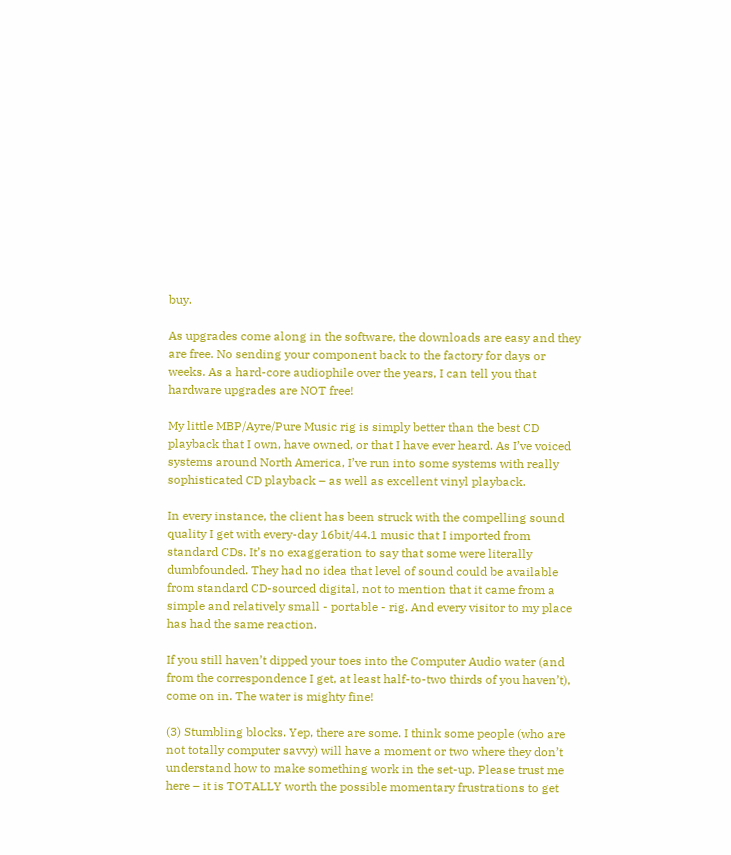buy.

As upgrades come along in the software, the downloads are easy and they are free. No sending your component back to the factory for days or weeks. As a hard-core audiophile over the years, I can tell you that hardware upgrades are NOT free!

My little MBP/Ayre/Pure Music rig is simply better than the best CD playback that I own, have owned, or that I have ever heard. As I’ve voiced systems around North America, I’ve run into some systems with really sophisticated CD playback – as well as excellent vinyl playback.

In every instance, the client has been struck with the compelling sound quality I get with every-day 16bit/44.1 music that I imported from standard CDs. It’s no exaggeration to say that some were literally dumbfounded. They had no idea that level of sound could be available from standard CD-sourced digital, not to mention that it came from a simple and relatively small - portable - rig. And every visitor to my place has had the same reaction.

If you still haven’t dipped your toes into the Computer Audio water (and from the correspondence I get, at least half-to-two thirds of you haven’t), come on in. The water is mighty fine!

(3) Stumbling blocks. Yep, there are some. I think some people (who are not totally computer savvy) will have a moment or two where they don’t understand how to make something work in the set-up. Please trust me here – it is TOTALLY worth the possible momentary frustrations to get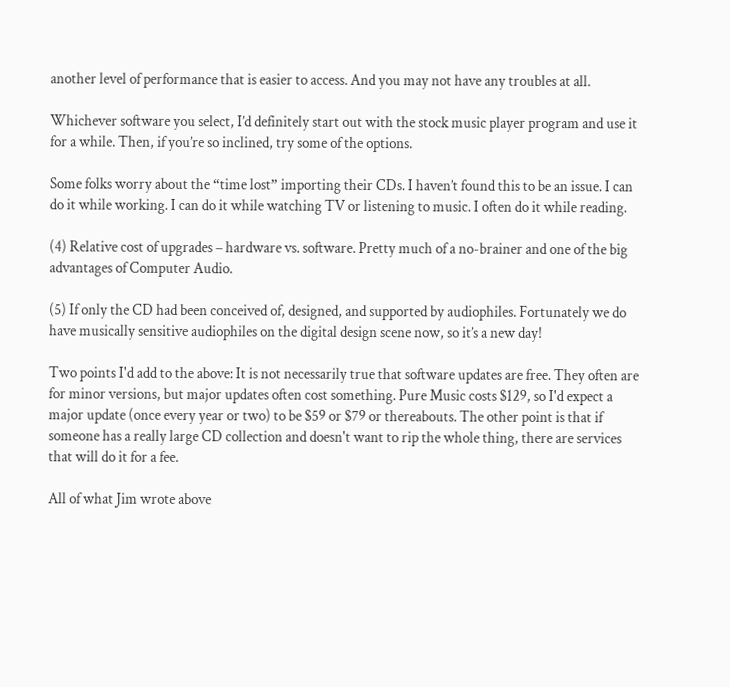another level of performance that is easier to access. And you may not have any troubles at all.

Whichever software you select, I’d definitely start out with the stock music player program and use it for a while. Then, if you’re so inclined, try some of the options.

Some folks worry about the “time lost” importing their CDs. I haven’t found this to be an issue. I can do it while working. I can do it while watching TV or listening to music. I often do it while reading.

(4) Relative cost of upgrades – hardware vs. software. Pretty much of a no-brainer and one of the big advantages of Computer Audio.

(5) If only the CD had been conceived of, designed, and supported by audiophiles. Fortunately we do have musically sensitive audiophiles on the digital design scene now, so it’s a new day!

Two points I'd add to the above: It is not necessarily true that software updates are free. They often are for minor versions, but major updates often cost something. Pure Music costs $129, so I'd expect a major update (once every year or two) to be $59 or $79 or thereabouts. The other point is that if someone has a really large CD collection and doesn't want to rip the whole thing, there are services that will do it for a fee.

All of what Jim wrote above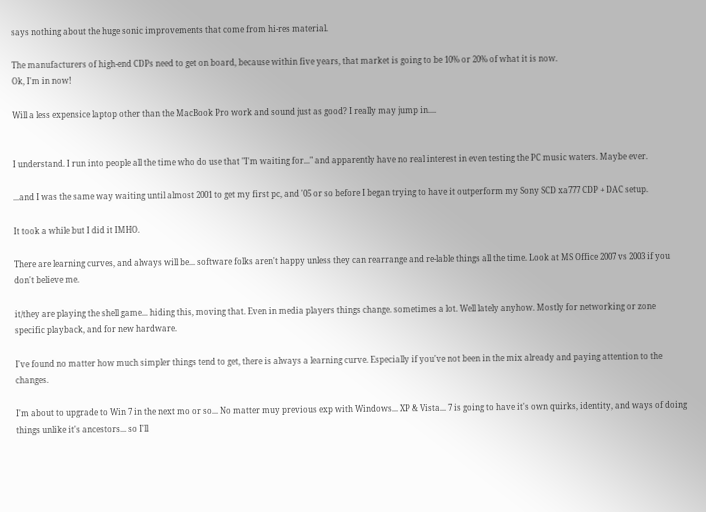says nothing about the huge sonic improvements that come from hi-res material.

The manufacturers of high-end CDPs need to get on board, because within five years, that market is going to be 10% or 20% of what it is now.
Ok, I'm in now!

Will a less expensice laptop other than the MacBook Pro work and sound just as good? I really may jump in....


I understand. I run into people all the time who do use that "I'm waiting for..." and apparently have no real interest in even testing the PC music waters. Maybe ever.

...and I was the same way waiting until almost 2001 to get my first pc, and '05 or so before I began trying to have it outperform my Sony SCD xa777 CDP + DAC setup.

It took a while but I did it IMHO.

There are learning curves, and always will be... software folks aren't happy unless they can rearrange and re-lable things all the time. Look at MS Office 2007 vs 2003 if you don't believe me.

it/they are playing the shell game... hiding this, moving that. Even in media players things change. sometimes a lot. Well lately anyhow. Mostly for networking or zone specific playback, and for new hardware.

I've found no matter how much simpler things tend to get, there is always a learning curve. Especially if you've not been in the mix already and paying attention to the changes.

I'm about to upgrade to Win 7 in the next mo or so... No matter muy previous exp with Windows... XP & Vista... 7 is going to have it's own quirks, identity, and ways of doing things unlike it's ancestors... so I'll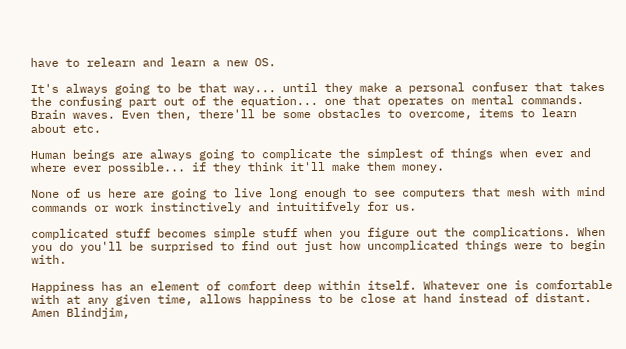have to relearn and learn a new OS.

It's always going to be that way... until they make a personal confuser that takes the confusing part out of the equation... one that operates on mental commands. Brain waves. Even then, there'll be some obstacles to overcome, items to learn about etc.

Human beings are always going to complicate the simplest of things when ever and where ever possible... if they think it'll make them money.

None of us here are going to live long enough to see computers that mesh with mind commands or work instinctively and intuitifvely for us.

complicated stuff becomes simple stuff when you figure out the complications. When you do you'll be surprised to find out just how uncomplicated things were to begin with.

Happiness has an element of comfort deep within itself. Whatever one is comfortable with at any given time, allows happiness to be close at hand instead of distant.
Amen Blindjim,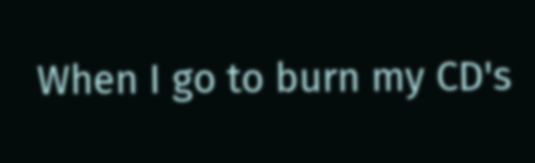When I go to burn my CD's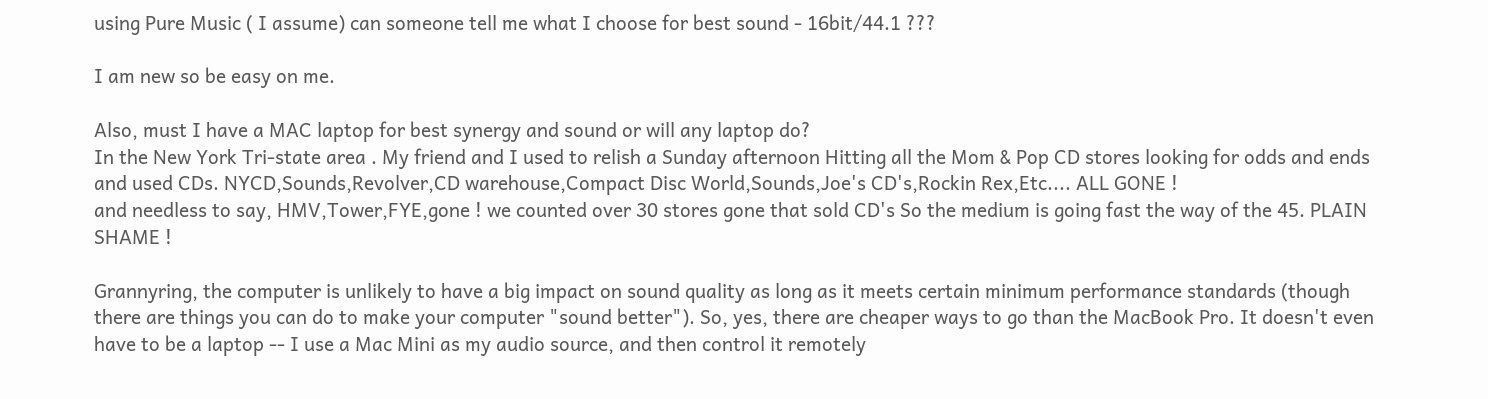using Pure Music ( I assume) can someone tell me what I choose for best sound - 16bit/44.1 ???

I am new so be easy on me.

Also, must I have a MAC laptop for best synergy and sound or will any laptop do?
In the New York Tri-state area . My friend and I used to relish a Sunday afternoon Hitting all the Mom & Pop CD stores looking for odds and ends and used CDs. NYCD,Sounds,Revolver,CD warehouse,Compact Disc World,Sounds,Joe's CD's,Rockin Rex,Etc.... ALL GONE !
and needless to say, HMV,Tower,FYE,gone ! we counted over 30 stores gone that sold CD's So the medium is going fast the way of the 45. PLAIN SHAME !

Grannyring, the computer is unlikely to have a big impact on sound quality as long as it meets certain minimum performance standards (though there are things you can do to make your computer "sound better"). So, yes, there are cheaper ways to go than the MacBook Pro. It doesn't even have to be a laptop -- I use a Mac Mini as my audio source, and then control it remotely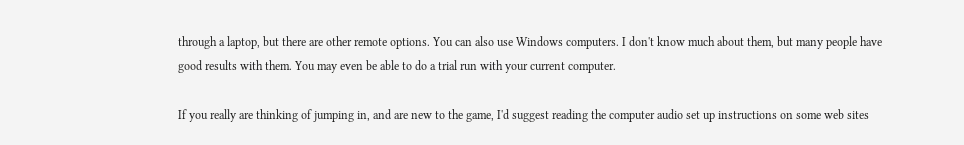through a laptop, but there are other remote options. You can also use Windows computers. I don't know much about them, but many people have good results with them. You may even be able to do a trial run with your current computer.

If you really are thinking of jumping in, and are new to the game, I'd suggest reading the computer audio set up instructions on some web sites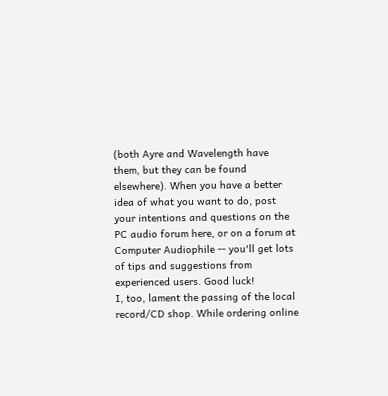(both Ayre and Wavelength have them, but they can be found elsewhere). When you have a better idea of what you want to do, post your intentions and questions on the PC audio forum here, or on a forum at Computer Audiophile -- you'll get lots of tips and suggestions from experienced users. Good luck!
I, too, lament the passing of the local record/CD shop. While ordering online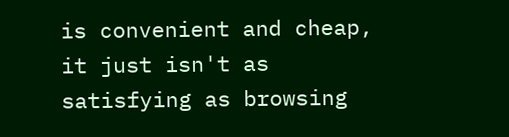is convenient and cheap, it just isn't as satisfying as browsing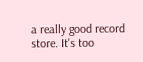a really good record store. It's too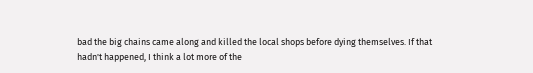bad the big chains came along and killed the local shops before dying themselves. If that hadn't happened, I think a lot more of the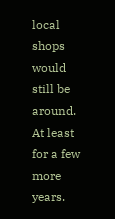local shops would still be around. At least for a few more years.